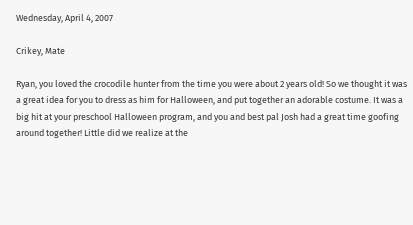Wednesday, April 4, 2007

Crikey, Mate

Ryan, you loved the crocodile hunter from the time you were about 2 years old! So we thought it was a great idea for you to dress as him for Halloween, and put together an adorable costume. It was a big hit at your preschool Halloween program, and you and best pal Josh had a great time goofing around together! Little did we realize at the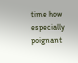time how especially poignant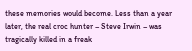these memories would become. Less than a year later, the real croc hunter – Steve Irwin – was tragically killed in a freak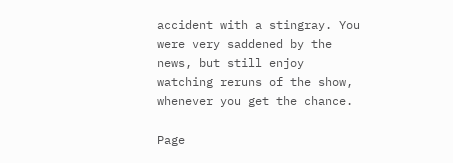accident with a stingray. You were very saddened by the news, but still enjoy watching reruns of the show, whenever you get the chance.

Page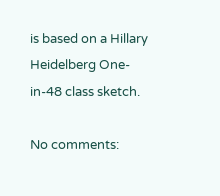is based on a Hillary Heidelberg One-in-48 class sketch.

No comments: